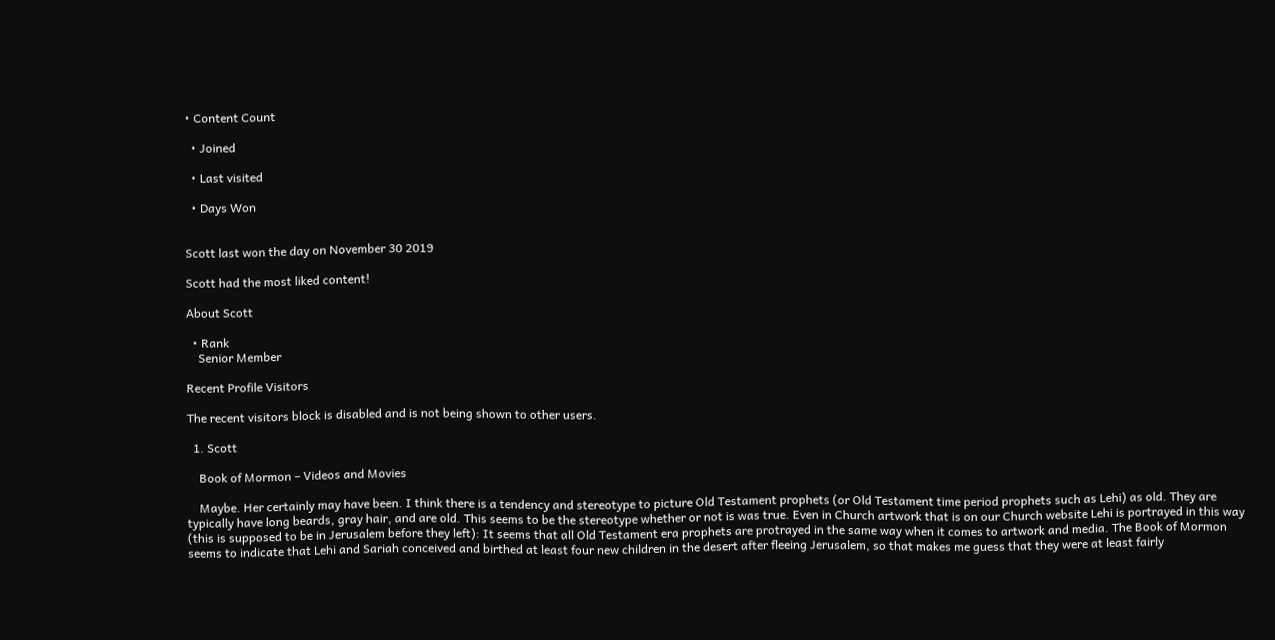• Content Count

  • Joined

  • Last visited

  • Days Won


Scott last won the day on November 30 2019

Scott had the most liked content!

About Scott

  • Rank
    Senior Member

Recent Profile Visitors

The recent visitors block is disabled and is not being shown to other users.

  1. Scott

    Book of Mormon – Videos and Movies

    Maybe. Her certainly may have been. I think there is a tendency and stereotype to picture Old Testament prophets (or Old Testament time period prophets such as Lehi) as old. They are typically have long beards, gray hair, and are old. This seems to be the stereotype whether or not is was true. Even in Church artwork that is on our Church website Lehi is portrayed in this way (this is supposed to be in Jerusalem before they left): It seems that all Old Testament era prophets are protrayed in the same way when it comes to artwork and media. The Book of Mormon seems to indicate that Lehi and Sariah conceived and birthed at least four new children in the desert after fleeing Jerusalem, so that makes me guess that they were at least fairly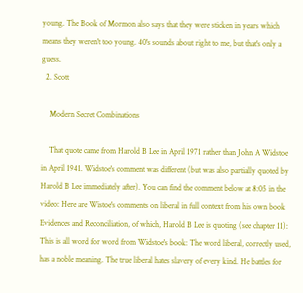young. The Book of Mormon also says that they were sticken in years which means they weren't too young. 40's sounds about right to me, but that's only a guess.
  2. Scott

    Modern Secret Combinations

    That quote came from Harold B Lee in April 1971 rather than John A Widstoe in April 1941. Widstoe's comment was different (but was also partially quoted by Harold B Lee immediately after). You can find the comment below at 8:05 in the video: Here are Wistoe's comments on liberal in full context from his own book Evidences and Reconciliation, of which, Harold B Lee is quoting (see chapter 11): This is all word for word from Widstoe's book: The word liberal, correctly used, has a noble meaning. The true liberal hates slavery of every kind. He battles for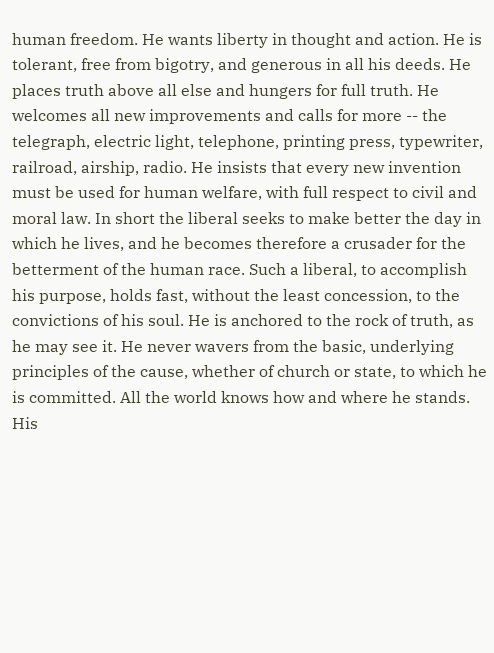human freedom. He wants liberty in thought and action. He is tolerant, free from bigotry, and generous in all his deeds. He places truth above all else and hungers for full truth. He welcomes all new improvements and calls for more -- the telegraph, electric light, telephone, printing press, typewriter, railroad, airship, radio. He insists that every new invention must be used for human welfare, with full respect to civil and moral law. In short the liberal seeks to make better the day in which he lives, and he becomes therefore a crusader for the betterment of the human race. Such a liberal, to accomplish his purpose, holds fast, without the least concession, to the convictions of his soul. He is anchored to the rock of truth, as he may see it. He never wavers from the basic, underlying principles of the cause, whether of church or state, to which he is committed. All the world knows how and where he stands. His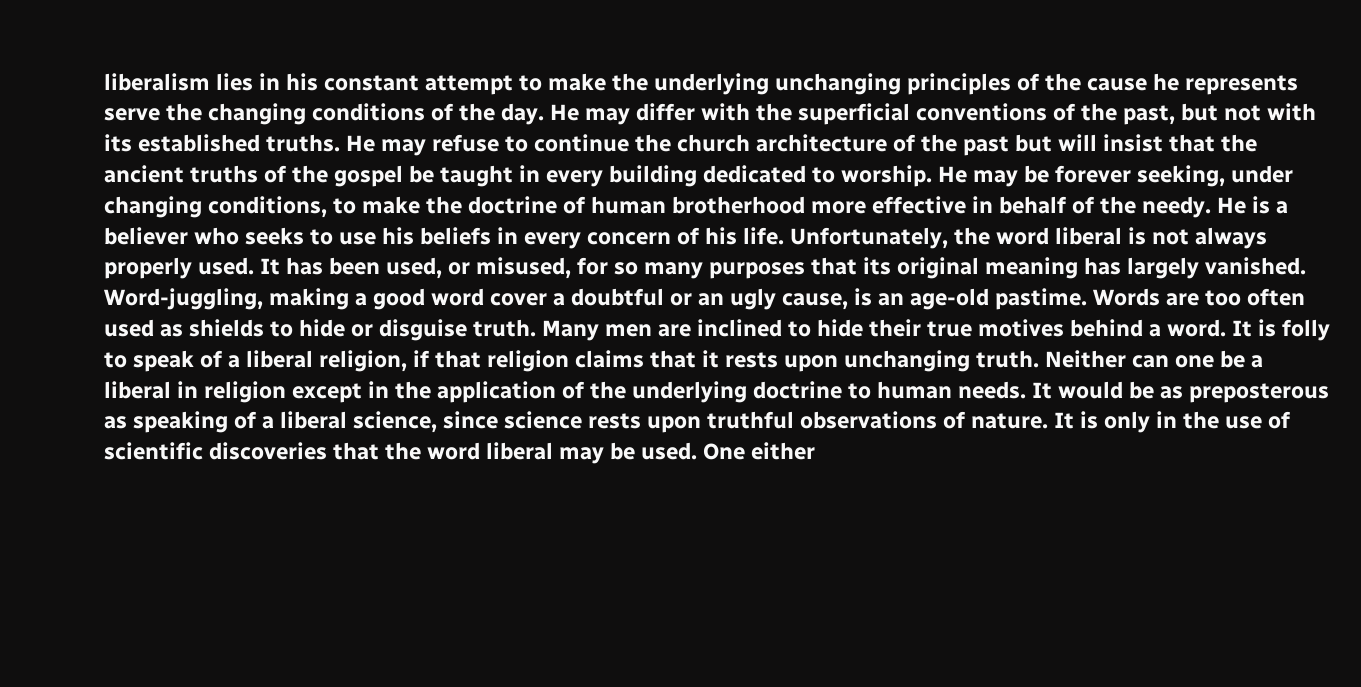liberalism lies in his constant attempt to make the underlying unchanging principles of the cause he represents serve the changing conditions of the day. He may differ with the superficial conventions of the past, but not with its established truths. He may refuse to continue the church architecture of the past but will insist that the ancient truths of the gospel be taught in every building dedicated to worship. He may be forever seeking, under changing conditions, to make the doctrine of human brotherhood more effective in behalf of the needy. He is a believer who seeks to use his beliefs in every concern of his life. Unfortunately, the word liberal is not always properly used. It has been used, or misused, for so many purposes that its original meaning has largely vanished. Word-juggling, making a good word cover a doubtful or an ugly cause, is an age-old pastime. Words are too often used as shields to hide or disguise truth. Many men are inclined to hide their true motives behind a word. It is folly to speak of a liberal religion, if that religion claims that it rests upon unchanging truth. Neither can one be a liberal in religion except in the application of the underlying doctrine to human needs. It would be as preposterous as speaking of a liberal science, since science rests upon truthful observations of nature. It is only in the use of scientific discoveries that the word liberal may be used. One either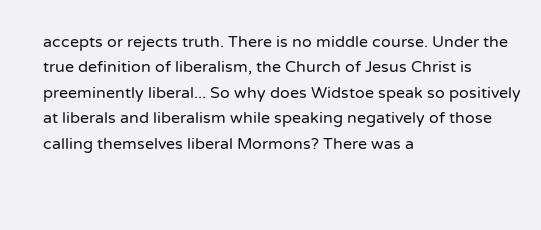accepts or rejects truth. There is no middle course. Under the true definition of liberalism, the Church of Jesus Christ is preeminently liberal... So why does Widstoe speak so positively at liberals and liberalism while speaking negatively of those calling themselves liberal Mormons? There was a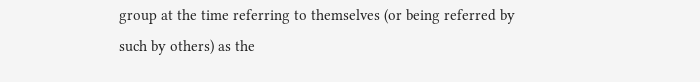group at the time referring to themselves (or being referred by such by others) as the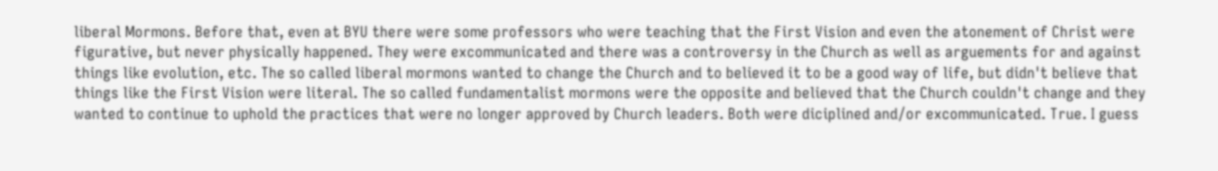liberal Mormons. Before that, even at BYU there were some professors who were teaching that the First Vision and even the atonement of Christ were figurative, but never physically happened. They were excommunicated and there was a controversy in the Church as well as arguements for and against things like evolution, etc. The so called liberal mormons wanted to change the Church and to believed it to be a good way of life, but didn't believe that things like the First Vision were literal. The so called fundamentalist mormons were the opposite and believed that the Church couldn't change and they wanted to continue to uphold the practices that were no longer approved by Church leaders. Both were diciplined and/or excommunicated. True. I guess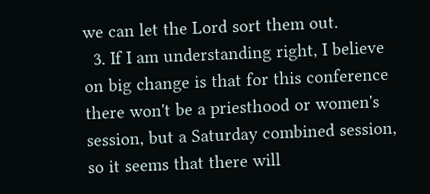we can let the Lord sort them out.
  3. If I am understanding right, I believe on big change is that for this conference there won't be a priesthood or women's session, but a Saturday combined session, so it seems that there will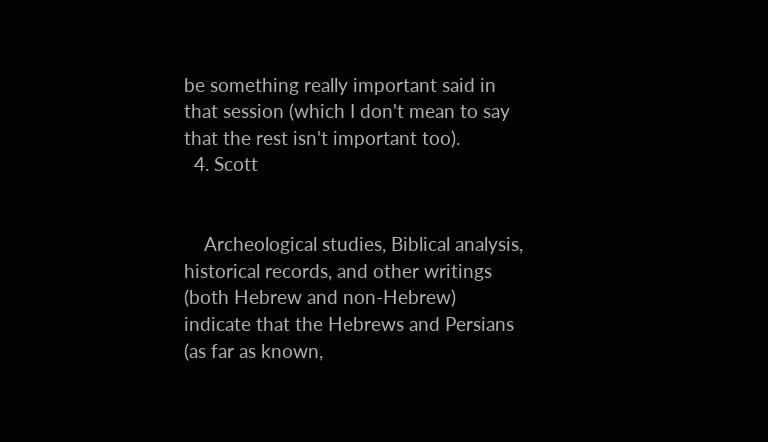be something really important said in that session (which I don't mean to say that the rest isn't important too).
  4. Scott


    Archeological studies, Biblical analysis, historical records, and other writings (both Hebrew and non-Hebrew) indicate that the Hebrews and Persians (as far as known,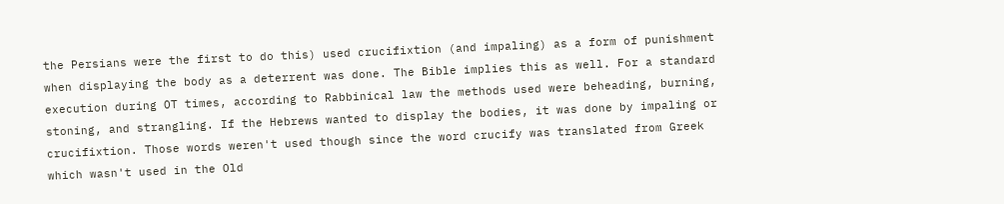the Persians were the first to do this) used crucifixtion (and impaling) as a form of punishment when displaying the body as a deterrent was done. The Bible implies this as well. For a standard execution during OT times, according to Rabbinical law the methods used were beheading, burning, stoning, and strangling. If the Hebrews wanted to display the bodies, it was done by impaling or crucifixtion. Those words weren't used though since the word crucify was translated from Greek which wasn't used in the Old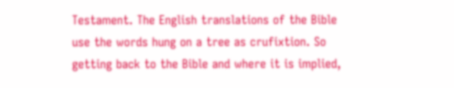Testament. The English translations of the Bible use the words hung on a tree as crufixtion. So getting back to the Bible and where it is implied,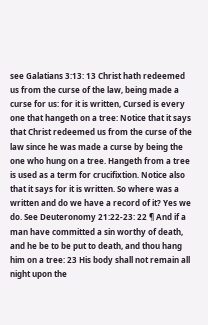see Galatians 3:13: 13 Christ hath redeemed us from the curse of the law, being made a curse for us: for it is written, Cursed is every one that hangeth on a tree: Notice that it says that Christ redeemed us from the curse of the law since he was made a curse by being the one who hung on a tree. Hangeth from a tree is used as a term for crucifixtion. Notice also that it says for it is written. So where was a written and do we have a record of it? Yes we do. See Deuteronomy 21:22-23: 22 ¶ And if a man have committed a sin worthy of death, and he be to be put to death, and thou hang him on a tree: 23 His body shall not remain all night upon the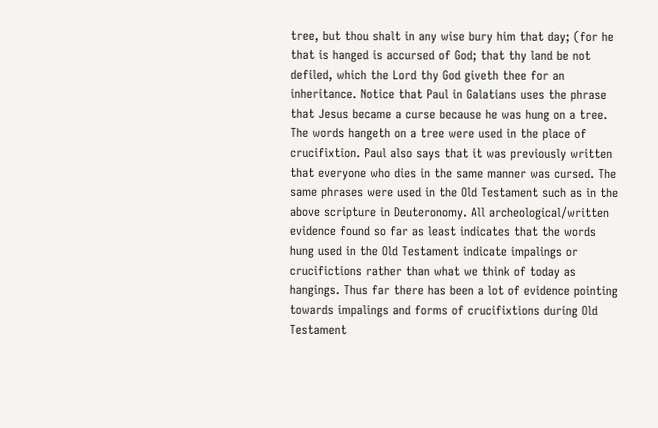tree, but thou shalt in any wise bury him that day; (for he that is hanged is accursed of God; that thy land be not defiled, which the Lord thy God giveth thee for an inheritance. Notice that Paul in Galatians uses the phrase that Jesus became a curse because he was hung on a tree. The words hangeth on a tree were used in the place of crucifixtion. Paul also says that it was previously written that everyone who dies in the same manner was cursed. The same phrases were used in the Old Testament such as in the above scripture in Deuteronomy. All archeological/written evidence found so far as least indicates that the words hung used in the Old Testament indicate impalings or crucifictions rather than what we think of today as hangings. Thus far there has been a lot of evidence pointing towards impalings and forms of crucifixtions during Old Testament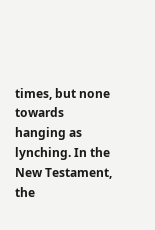times, but none towards hanging as lynching. In the New Testament, the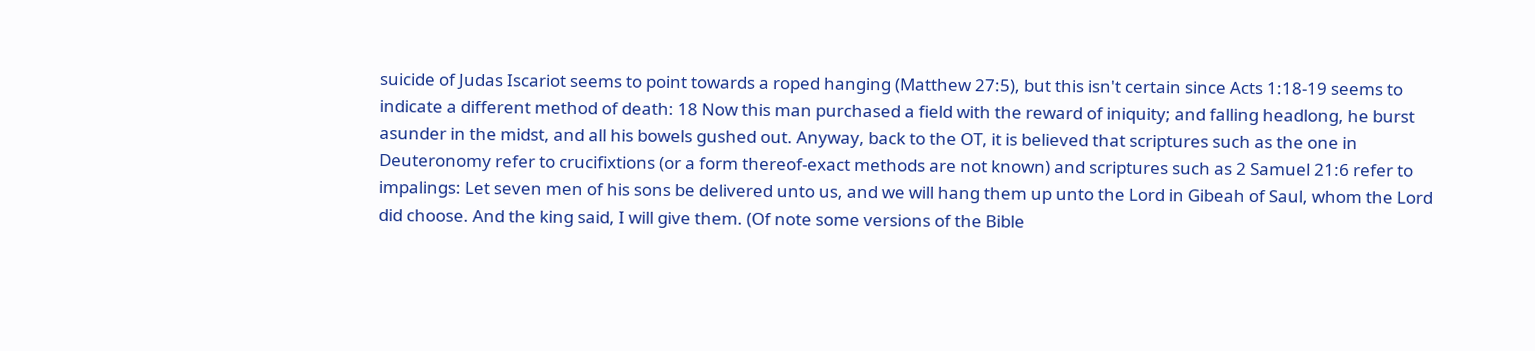suicide of Judas Iscariot seems to point towards a roped hanging (Matthew 27:5), but this isn't certain since Acts 1:18-19 seems to indicate a different method of death: 18 Now this man purchased a field with the reward of iniquity; and falling headlong, he burst asunder in the midst, and all his bowels gushed out. Anyway, back to the OT, it is believed that scriptures such as the one in Deuteronomy refer to crucifixtions (or a form thereof-exact methods are not known) and scriptures such as 2 Samuel 21:6 refer to impalings: Let seven men of his sons be delivered unto us, and we will hang them up unto the Lord in Gibeah of Saul, whom the Lord did choose. And the king said, I will give them. (Of note some versions of the Bible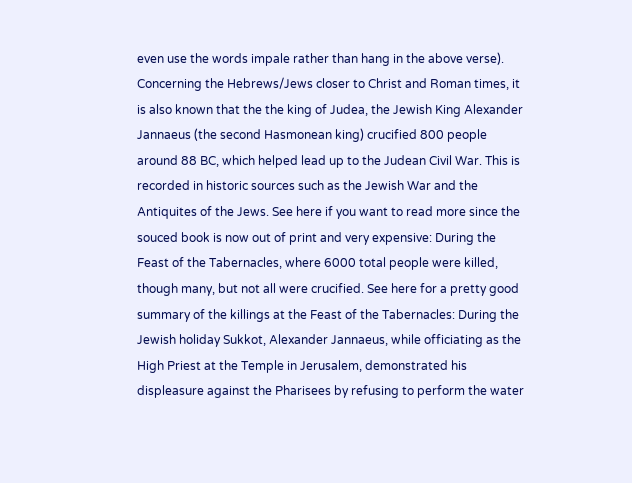even use the words impale rather than hang in the above verse). Concerning the Hebrews/Jews closer to Christ and Roman times, it is also known that the the king of Judea, the Jewish King Alexander Jannaeus (the second Hasmonean king) crucified 800 people around 88 BC, which helped lead up to the Judean Civil War. This is recorded in historic sources such as the Jewish War and the Antiquites of the Jews. See here if you want to read more since the souced book is now out of print and very expensive: During the Feast of the Tabernacles, where 6000 total people were killed, though many, but not all were crucified. See here for a pretty good summary of the killings at the Feast of the Tabernacles: During the Jewish holiday Sukkot, Alexander Jannaeus, while officiating as the High Priest at the Temple in Jerusalem, demonstrated his displeasure against the Pharisees by refusing to perform the water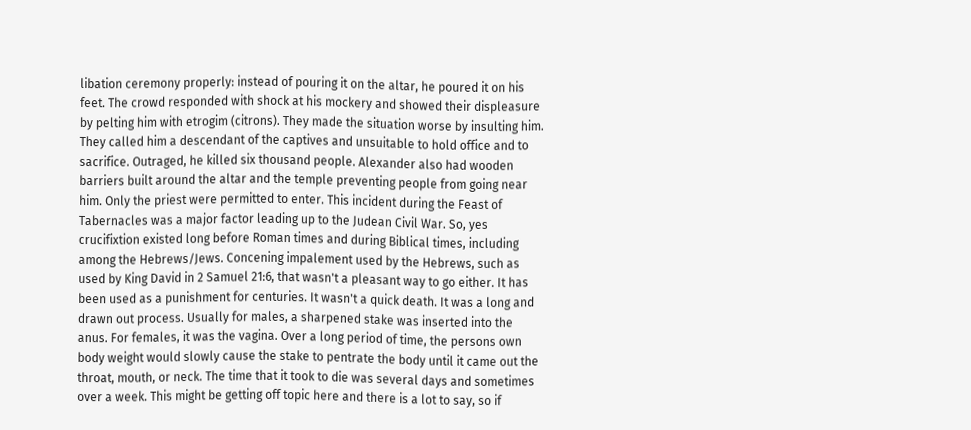libation ceremony properly: instead of pouring it on the altar, he poured it on his feet. The crowd responded with shock at his mockery and showed their displeasure by pelting him with etrogim (citrons). They made the situation worse by insulting him. They called him a descendant of the captives and unsuitable to hold office and to sacrifice. Outraged, he killed six thousand people. Alexander also had wooden barriers built around the altar and the temple preventing people from going near him. Only the priest were permitted to enter. This incident during the Feast of Tabernacles was a major factor leading up to the Judean Civil War. So, yes crucifixtion existed long before Roman times and during Biblical times, including among the Hebrews/Jews. Concening impalement used by the Hebrews, such as used by King David in 2 Samuel 21:6, that wasn't a pleasant way to go either. It has been used as a punishment for centuries. It wasn't a quick death. It was a long and drawn out process. Usually for males, a sharpened stake was inserted into the anus. For females, it was the vagina. Over a long period of time, the persons own body weight would slowly cause the stake to pentrate the body until it came out the throat, mouth, or neck. The time that it took to die was several days and sometimes over a week. This might be getting off topic here and there is a lot to say, so if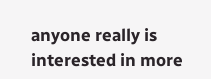anyone really is interested in more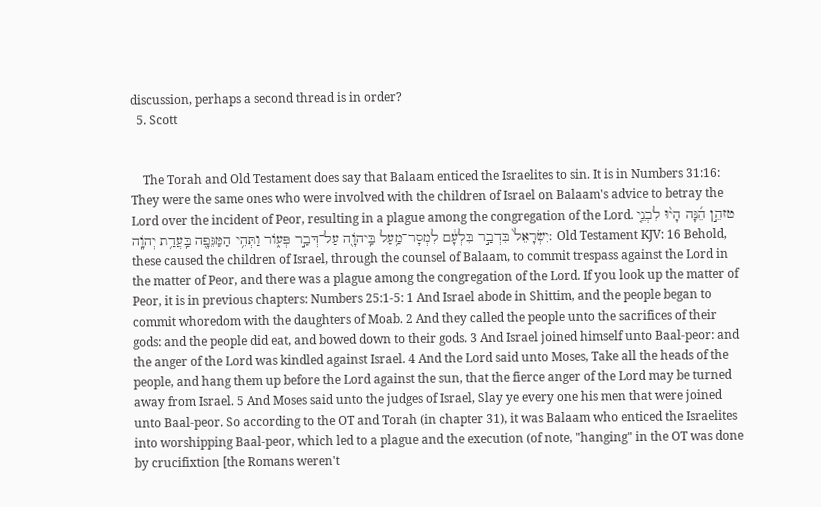discussion, perhaps a second thread is in order?
  5. Scott


    The Torah and Old Testament does say that Balaam enticed the Israelites to sin. It is in Numbers 31:16: They were the same ones who were involved with the children of Israel on Balaam's advice to betray the Lord over the incident of Peor, resulting in a plague among the congregation of the Lord. טזהֵ֣ן הֵ֜נָּה הָי֨וּ לִבְנֵ֤י יִשְׂרָאֵל֙ בִּדְבַ֣ר בִּלְעָ֔ם לִמְסָר־מַ֥עַל בַּֽיהֹוָ֖ה עַל־דְּבַ֣ר פְּע֑וֹר וַתְּהִ֥י הַמַּגֵּפָ֖ה בַּֽעֲדַ֥ת יְהֹוָֽה: Old Testament KJV: 16 Behold, these caused the children of Israel, through the counsel of Balaam, to commit trespass against the Lord in the matter of Peor, and there was a plague among the congregation of the Lord. If you look up the matter of Peor, it is in previous chapters: Numbers 25:1-5: 1 And Israel abode in Shittim, and the people began to commit whoredom with the daughters of Moab. 2 And they called the people unto the sacrifices of their gods: and the people did eat, and bowed down to their gods. 3 And Israel joined himself unto Baal-peor: and the anger of the Lord was kindled against Israel. 4 And the Lord said unto Moses, Take all the heads of the people, and hang them up before the Lord against the sun, that the fierce anger of the Lord may be turned away from Israel. 5 And Moses said unto the judges of Israel, Slay ye every one his men that were joined unto Baal-peor. So according to the OT and Torah (in chapter 31), it was Balaam who enticed the Israelites into worshipping Baal-peor, which led to a plague and the execution (of note, "hanging" in the OT was done by crucifixtion [the Romans weren't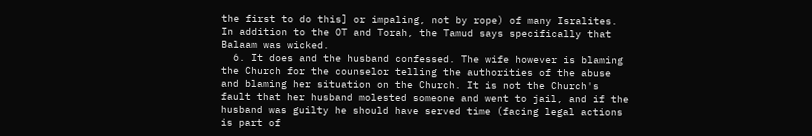the first to do this] or impaling, not by rope) of many Isralites. In addition to the OT and Torah, the Tamud says specifically that Balaam was wicked.
  6. It does and the husband confessed. The wife however is blaming the Church for the counselor telling the authorities of the abuse and blaming her situation on the Church. It is not the Church's fault that her husband molested someone and went to jail, and if the husband was guilty he should have served time (facing legal actions is part of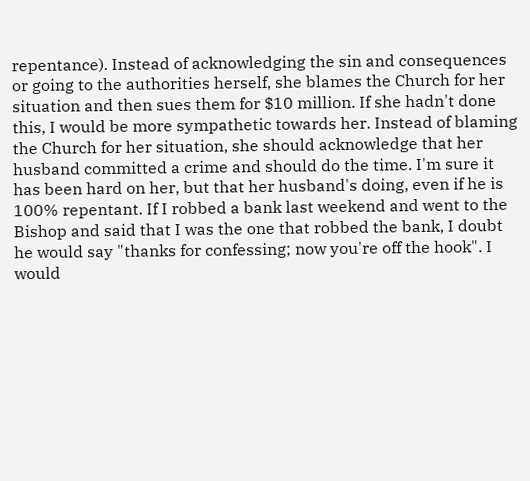repentance). Instead of acknowledging the sin and consequences or going to the authorities herself, she blames the Church for her situation and then sues them for $10 million. If she hadn't done this, I would be more sympathetic towards her. Instead of blaming the Church for her situation, she should acknowledge that her husband committed a crime and should do the time. I'm sure it has been hard on her, but that her husband's doing, even if he is 100% repentant. If I robbed a bank last weekend and went to the Bishop and said that I was the one that robbed the bank, I doubt he would say "thanks for confessing; now you're off the hook". I would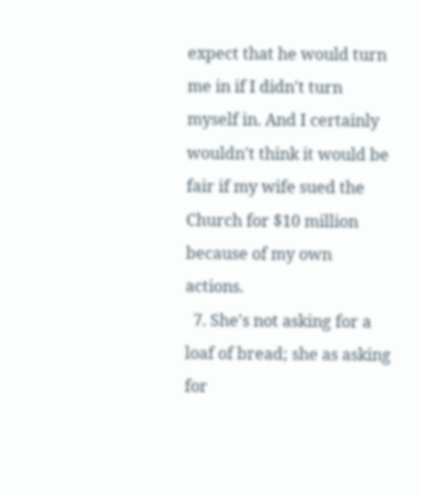expect that he would turn me in if I didn't turn myself in. And I certainly wouldn't think it would be fair if my wife sued the Church for $10 million because of my own actions.
  7. She's not asking for a loaf of bread; she as asking for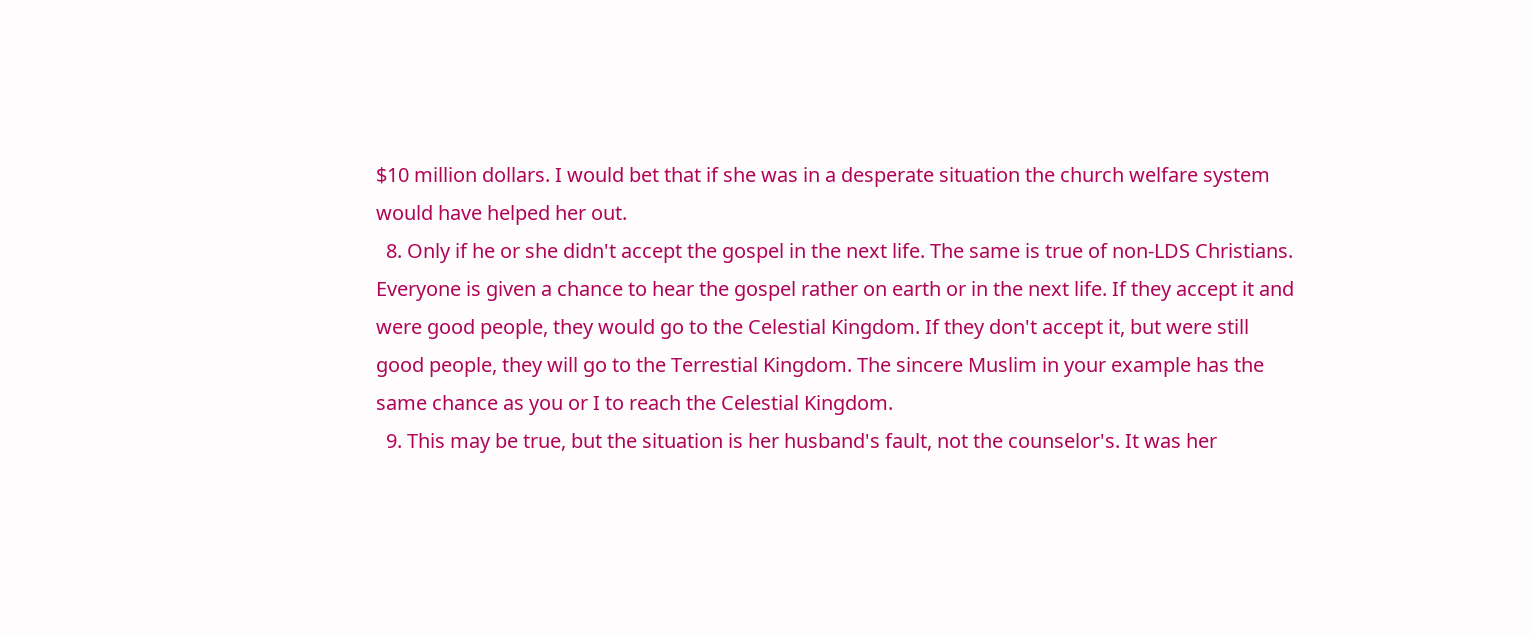$10 million dollars. I would bet that if she was in a desperate situation the church welfare system would have helped her out.
  8. Only if he or she didn't accept the gospel in the next life. The same is true of non-LDS Christians. Everyone is given a chance to hear the gospel rather on earth or in the next life. If they accept it and were good people, they would go to the Celestial Kingdom. If they don't accept it, but were still good people, they will go to the Terrestial Kingdom. The sincere Muslim in your example has the same chance as you or I to reach the Celestial Kingdom.
  9. This may be true, but the situation is her husband's fault, not the counselor's. It was her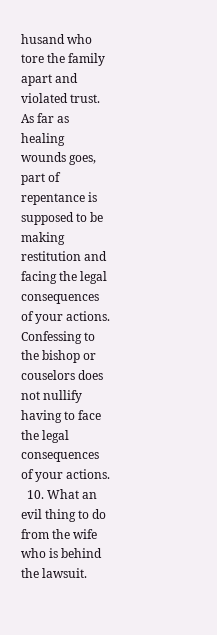husand who tore the family apart and violated trust. As far as healing wounds goes, part of repentance is supposed to be making restitution and facing the legal consequences of your actions. Confessing to the bishop or couselors does not nullify having to face the legal consequences of your actions.
  10. What an evil thing to do from the wife who is behind the lawsuit.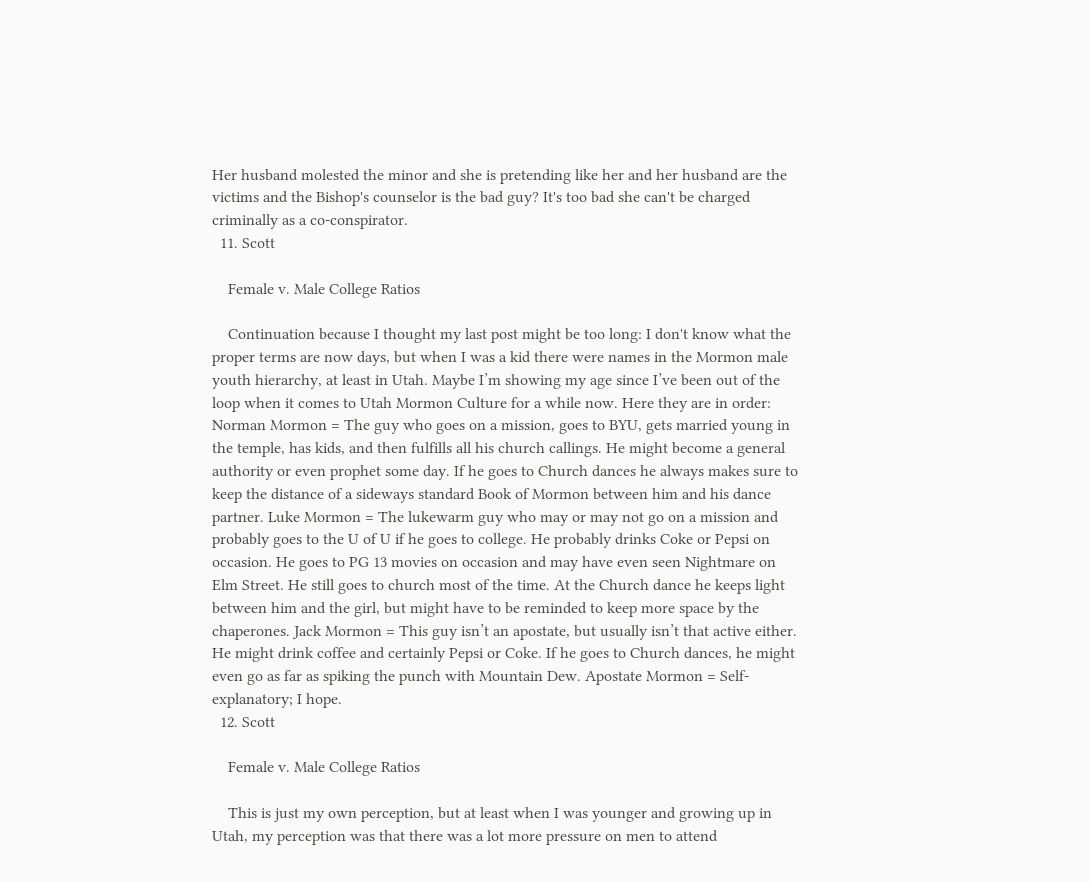Her husband molested the minor and she is pretending like her and her husband are the victims and the Bishop's counselor is the bad guy? It's too bad she can't be charged criminally as a co-conspirator.
  11. Scott

    Female v. Male College Ratios

    Continuation because I thought my last post might be too long: I don't know what the proper terms are now days, but when I was a kid there were names in the Mormon male youth hierarchy, at least in Utah. Maybe I’m showing my age since I’ve been out of the loop when it comes to Utah Mormon Culture for a while now. Here they are in order: Norman Mormon = The guy who goes on a mission, goes to BYU, gets married young in the temple, has kids, and then fulfills all his church callings. He might become a general authority or even prophet some day. If he goes to Church dances he always makes sure to keep the distance of a sideways standard Book of Mormon between him and his dance partner. Luke Mormon = The lukewarm guy who may or may not go on a mission and probably goes to the U of U if he goes to college. He probably drinks Coke or Pepsi on occasion. He goes to PG 13 movies on occasion and may have even seen Nightmare on Elm Street. He still goes to church most of the time. At the Church dance he keeps light between him and the girl, but might have to be reminded to keep more space by the chaperones. Jack Mormon = This guy isn’t an apostate, but usually isn’t that active either. He might drink coffee and certainly Pepsi or Coke. If he goes to Church dances, he might even go as far as spiking the punch with Mountain Dew. Apostate Mormon = Self-explanatory; I hope.
  12. Scott

    Female v. Male College Ratios

    This is just my own perception, but at least when I was younger and growing up in Utah, my perception was that there was a lot more pressure on men to attend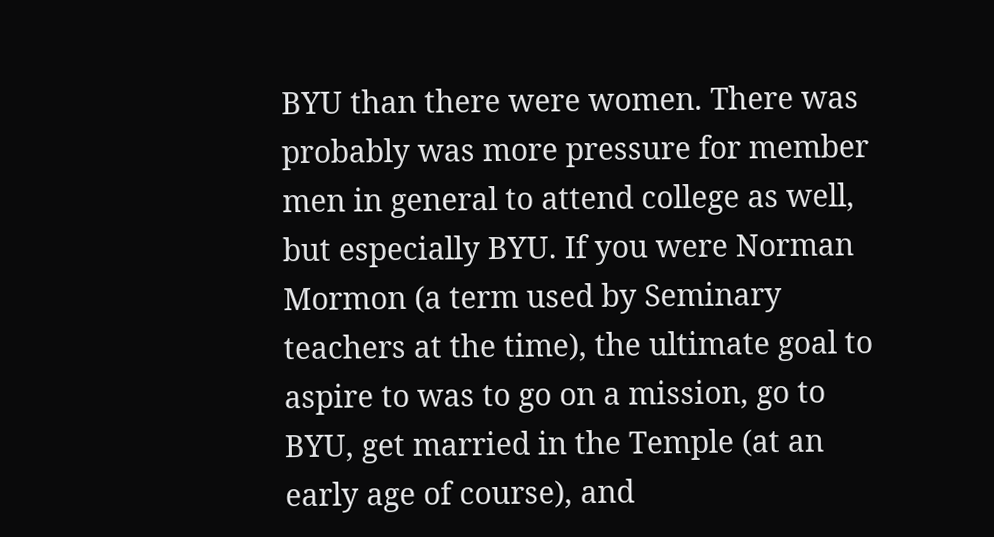BYU than there were women. There was probably was more pressure for member men in general to attend college as well, but especially BYU. If you were Norman Mormon (a term used by Seminary teachers at the time), the ultimate goal to aspire to was to go on a mission, go to BYU, get married in the Temple (at an early age of course), and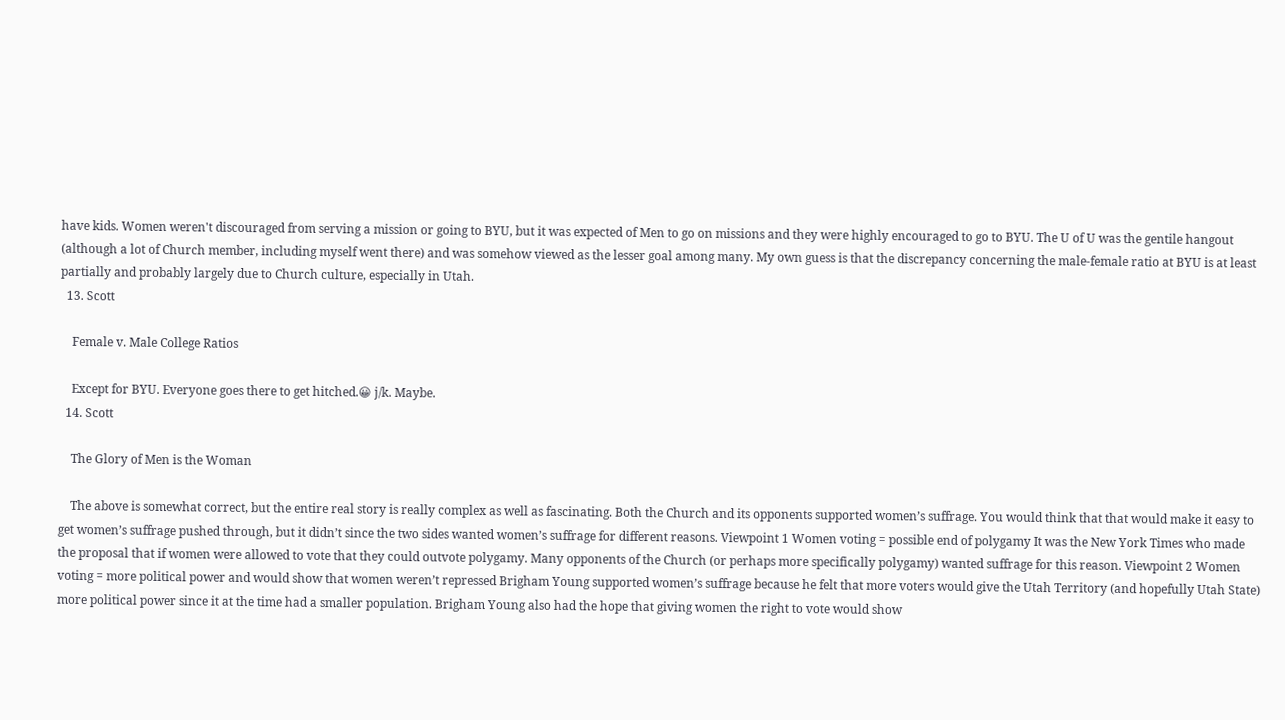have kids. Women weren't discouraged from serving a mission or going to BYU, but it was expected of Men to go on missions and they were highly encouraged to go to BYU. The U of U was the gentile hangout (although a lot of Church member, including myself went there) and was somehow viewed as the lesser goal among many. My own guess is that the discrepancy concerning the male-female ratio at BYU is at least partially and probably largely due to Church culture, especially in Utah.
  13. Scott

    Female v. Male College Ratios

    Except for BYU. Everyone goes there to get hitched.😀 j/k. Maybe.
  14. Scott

    The Glory of Men is the Woman

    The above is somewhat correct, but the entire real story is really complex as well as fascinating. Both the Church and its opponents supported women’s suffrage. You would think that that would make it easy to get women’s suffrage pushed through, but it didn’t since the two sides wanted women’s suffrage for different reasons. Viewpoint 1 Women voting = possible end of polygamy It was the New York Times who made the proposal that if women were allowed to vote that they could outvote polygamy. Many opponents of the Church (or perhaps more specifically polygamy) wanted suffrage for this reason. Viewpoint 2 Women voting = more political power and would show that women weren’t repressed Brigham Young supported women’s suffrage because he felt that more voters would give the Utah Territory (and hopefully Utah State) more political power since it at the time had a smaller population. Brigham Young also had the hope that giving women the right to vote would show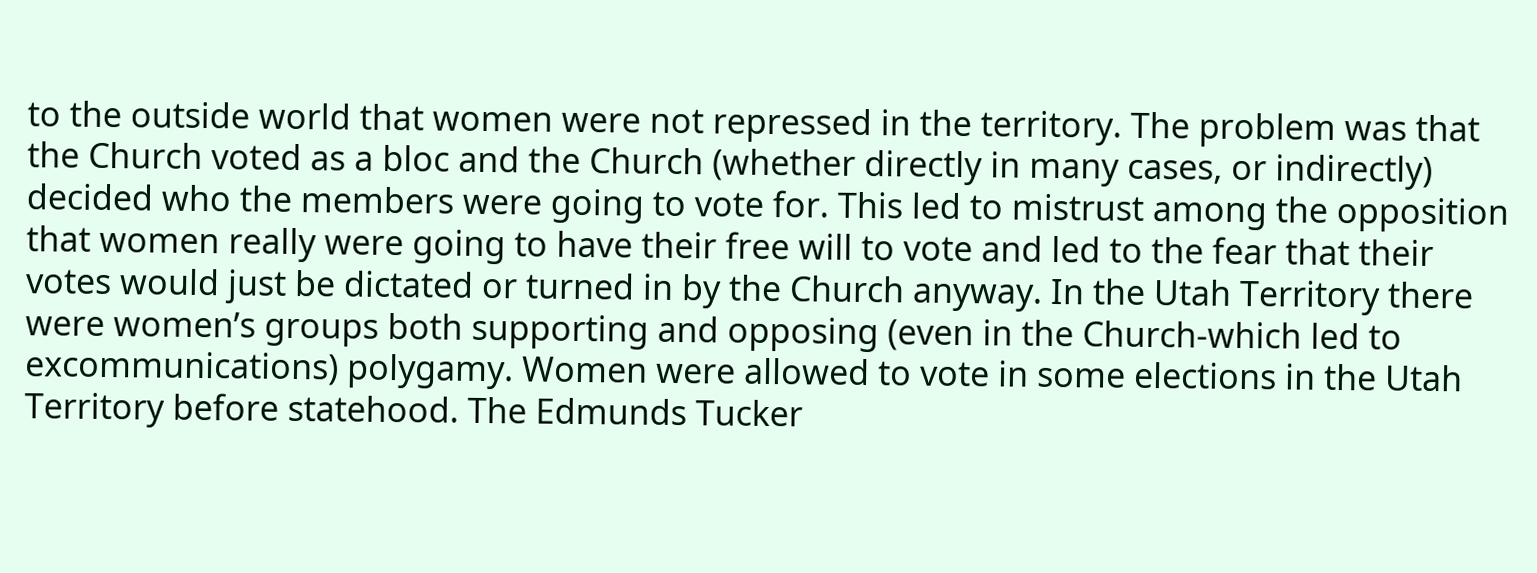to the outside world that women were not repressed in the territory. The problem was that the Church voted as a bloc and the Church (whether directly in many cases, or indirectly) decided who the members were going to vote for. This led to mistrust among the opposition that women really were going to have their free will to vote and led to the fear that their votes would just be dictated or turned in by the Church anyway. In the Utah Territory there were women’s groups both supporting and opposing (even in the Church-which led to excommunications) polygamy. Women were allowed to vote in some elections in the Utah Territory before statehood. The Edmunds Tucker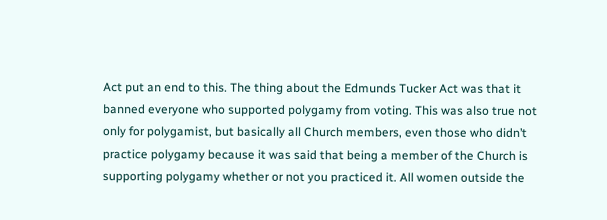Act put an end to this. The thing about the Edmunds Tucker Act was that it banned everyone who supported polygamy from voting. This was also true not only for polygamist, but basically all Church members, even those who didn’t practice polygamy because it was said that being a member of the Church is supporting polygamy whether or not you practiced it. All women outside the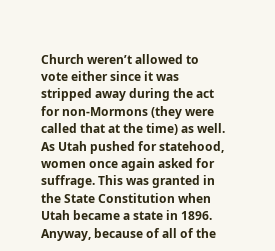Church weren’t allowed to vote either since it was stripped away during the act for non-Mormons (they were called that at the time) as well. As Utah pushed for statehood, women once again asked for suffrage. This was granted in the State Constitution when Utah became a state in 1896. Anyway, because of all of the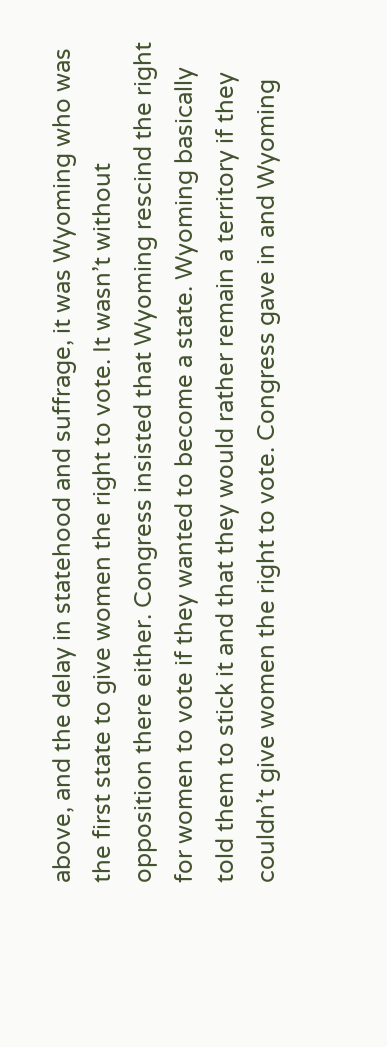above, and the delay in statehood and suffrage, it was Wyoming who was the first state to give women the right to vote. It wasn’t without opposition there either. Congress insisted that Wyoming rescind the right for women to vote if they wanted to become a state. Wyoming basically told them to stick it and that they would rather remain a territory if they couldn’t give women the right to vote. Congress gave in and Wyoming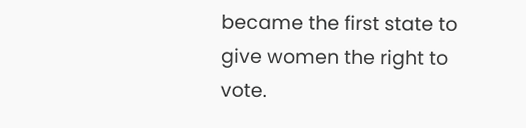became the first state to give women the right to vote.